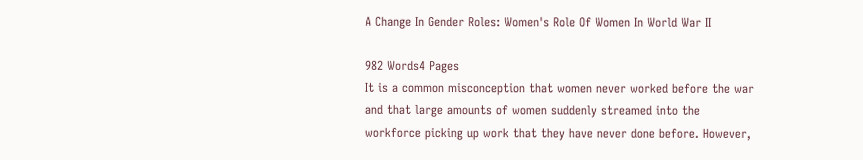A Change In Gender Roles: Women's Role Of Women In World War II

982 Words4 Pages
It is a common misconception that women never worked before the war and that large amounts of women suddenly streamed into the workforce picking up work that they have never done before. However,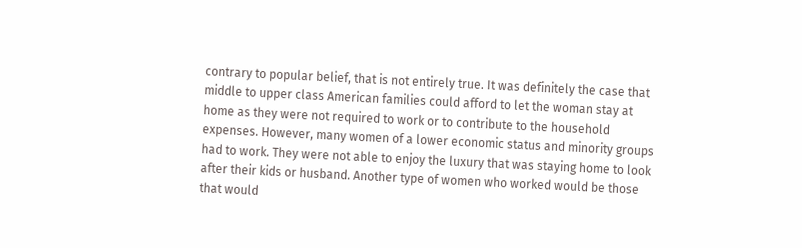contrary to popular belief, that is not entirely true. It was definitely the case that middle to upper class American families could afford to let the woman stay at home as they were not required to work or to contribute to the household expenses. However, many women of a lower economic status and minority groups had to work. They were not able to enjoy the luxury that was staying home to look after their kids or husband. Another type of women who worked would be those that would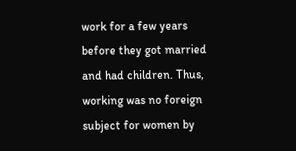work for a few years before they got married and had children. Thus, working was no foreign subject for women by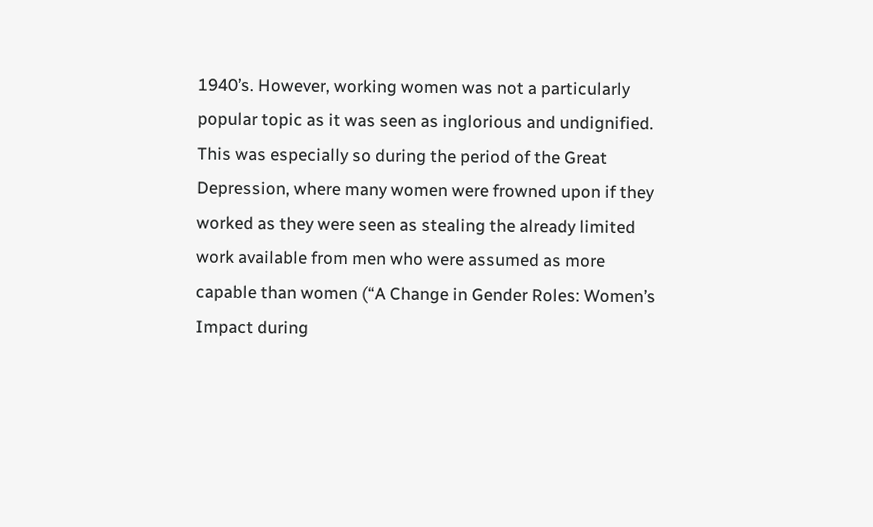1940’s. However, working women was not a particularly popular topic as it was seen as inglorious and undignified. This was especially so during the period of the Great Depression, where many women were frowned upon if they worked as they were seen as stealing the already limited work available from men who were assumed as more capable than women (“A Change in Gender Roles: Women’s Impact during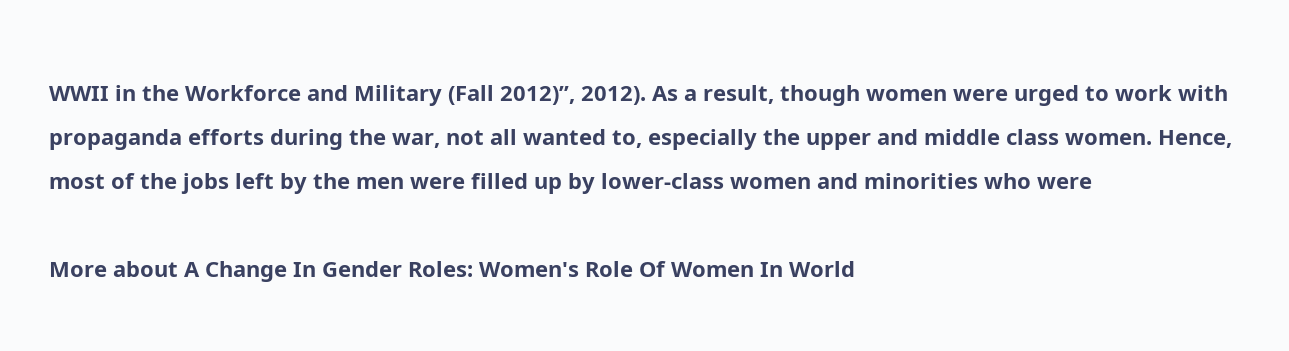WWII in the Workforce and Military (Fall 2012)”, 2012). As a result, though women were urged to work with propaganda efforts during the war, not all wanted to, especially the upper and middle class women. Hence, most of the jobs left by the men were filled up by lower-class women and minorities who were

More about A Change In Gender Roles: Women's Role Of Women In World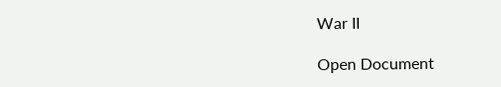War II

Open Document